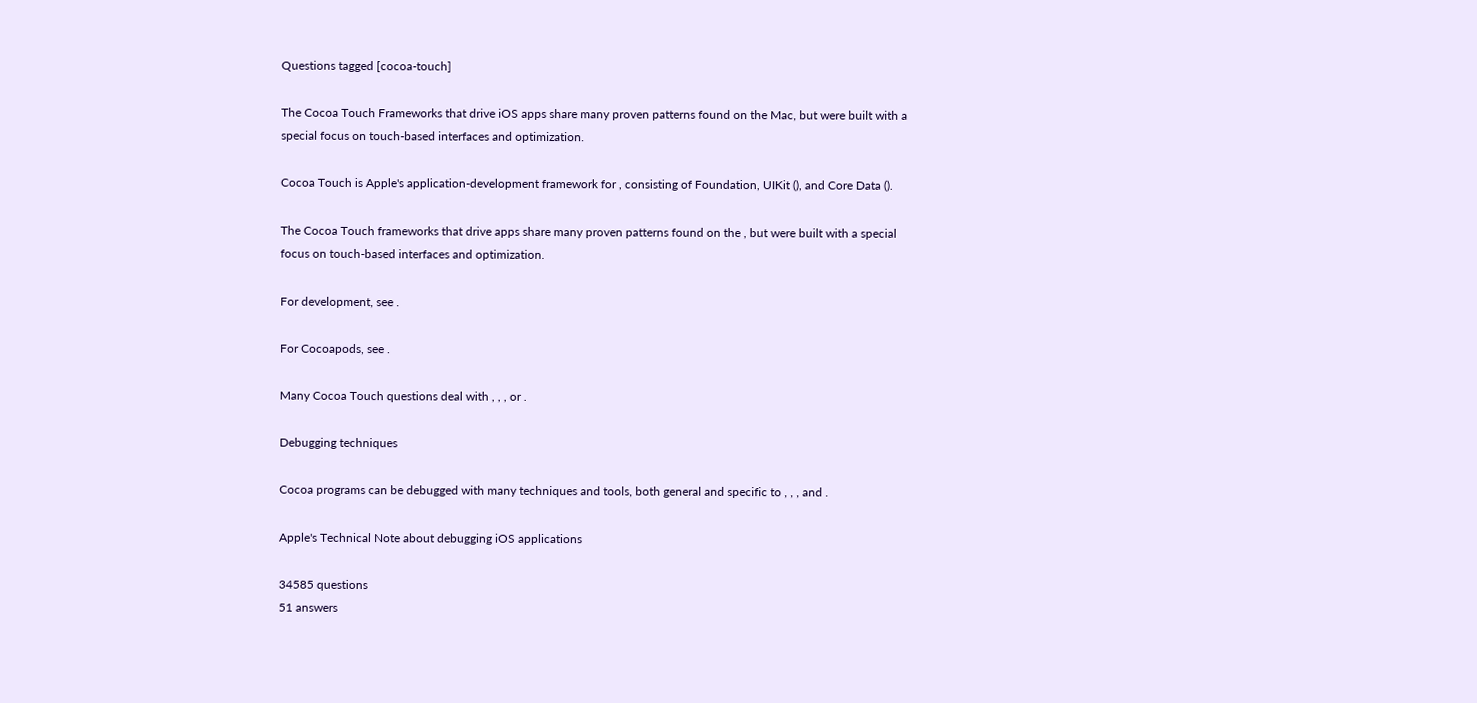Questions tagged [cocoa-touch]

The Cocoa Touch Frameworks that drive iOS apps share many proven patterns found on the Mac, but were built with a special focus on touch-based interfaces and optimization.

Cocoa Touch is Apple's application-development framework for , consisting of Foundation, UIKit (), and Core Data ().

The Cocoa Touch frameworks that drive apps share many proven patterns found on the , but were built with a special focus on touch-based interfaces and optimization.

For development, see .

For Cocoapods, see .

Many Cocoa Touch questions deal with , , , or .

Debugging techniques

Cocoa programs can be debugged with many techniques and tools, both general and specific to , , , and .

Apple's Technical Note about debugging iOS applications

34585 questions
51 answers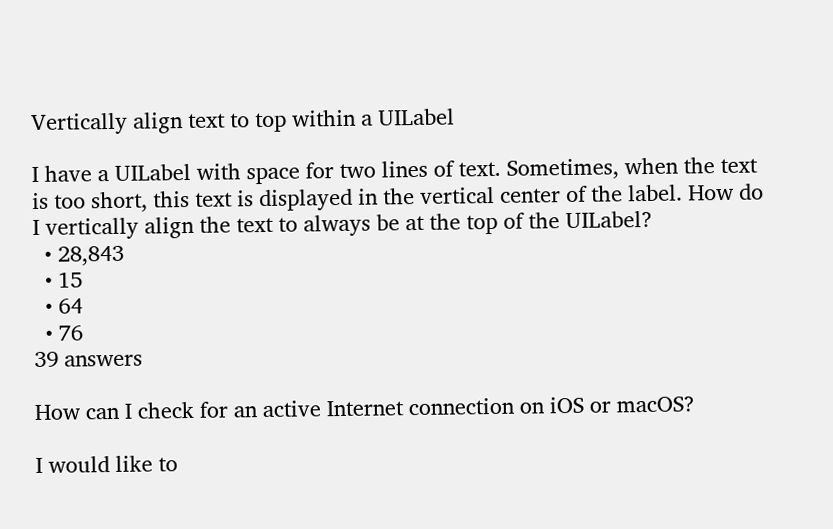Vertically align text to top within a UILabel

I have a UILabel with space for two lines of text. Sometimes, when the text is too short, this text is displayed in the vertical center of the label. How do I vertically align the text to always be at the top of the UILabel?
  • 28,843
  • 15
  • 64
  • 76
39 answers

How can I check for an active Internet connection on iOS or macOS?

I would like to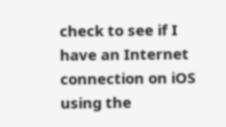check to see if I have an Internet connection on iOS using the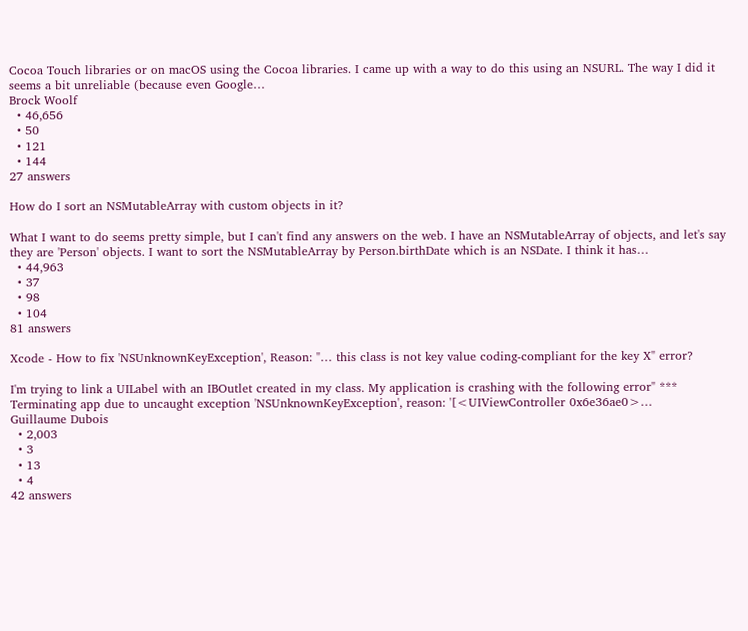Cocoa Touch libraries or on macOS using the Cocoa libraries. I came up with a way to do this using an NSURL. The way I did it seems a bit unreliable (because even Google…
Brock Woolf
  • 46,656
  • 50
  • 121
  • 144
27 answers

How do I sort an NSMutableArray with custom objects in it?

What I want to do seems pretty simple, but I can't find any answers on the web. I have an NSMutableArray of objects, and let's say they are 'Person' objects. I want to sort the NSMutableArray by Person.birthDate which is an NSDate. I think it has…
  • 44,963
  • 37
  • 98
  • 104
81 answers

Xcode - How to fix 'NSUnknownKeyException', Reason: "… this class is not key value coding-compliant for the key X" error?

I'm trying to link a UILabel with an IBOutlet created in my class. My application is crashing with the following error" *** Terminating app due to uncaught exception 'NSUnknownKeyException', reason: '[<UIViewController 0x6e36ae0>…
Guillaume Dubois
  • 2,003
  • 3
  • 13
  • 4
42 answers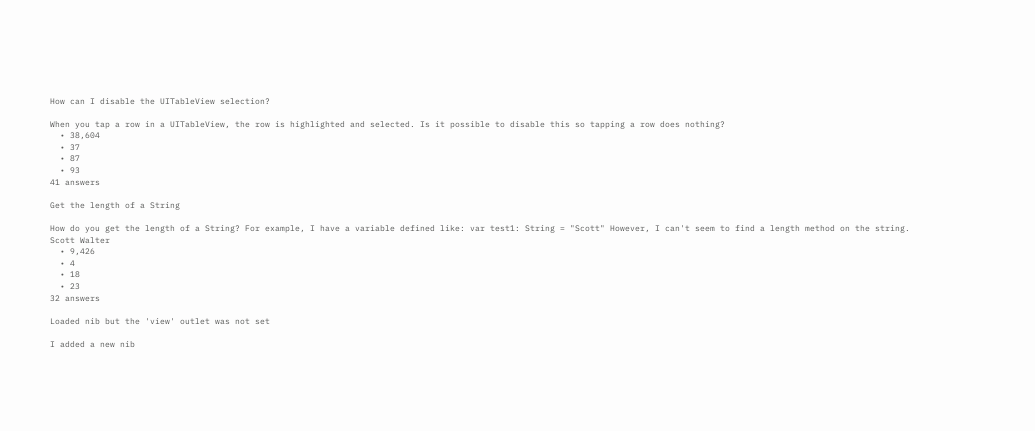How can I disable the UITableView selection?

When you tap a row in a UITableView, the row is highlighted and selected. Is it possible to disable this so tapping a row does nothing?
  • 38,604
  • 37
  • 87
  • 93
41 answers

Get the length of a String

How do you get the length of a String? For example, I have a variable defined like: var test1: String = "Scott" However, I can't seem to find a length method on the string.
Scott Walter
  • 9,426
  • 4
  • 18
  • 23
32 answers

Loaded nib but the 'view' outlet was not set

I added a new nib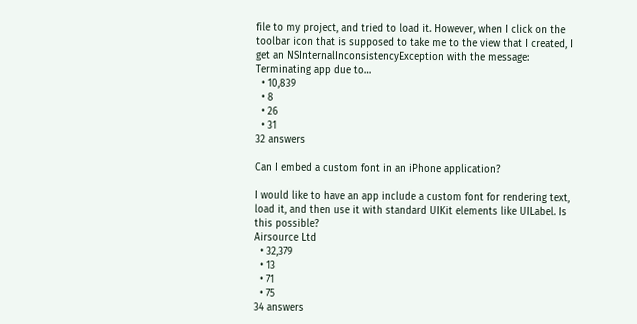file to my project, and tried to load it. However, when I click on the toolbar icon that is supposed to take me to the view that I created, I get an NSInternalInconsistencyException with the message: Terminating app due to…
  • 10,839
  • 8
  • 26
  • 31
32 answers

Can I embed a custom font in an iPhone application?

I would like to have an app include a custom font for rendering text, load it, and then use it with standard UIKit elements like UILabel. Is this possible?
Airsource Ltd
  • 32,379
  • 13
  • 71
  • 75
34 answers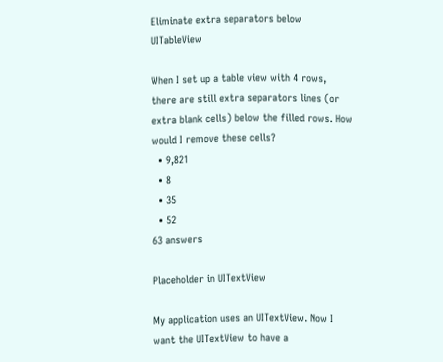Eliminate extra separators below UITableView

When I set up a table view with 4 rows, there are still extra separators lines (or extra blank cells) below the filled rows. How would I remove these cells?
  • 9,821
  • 8
  • 35
  • 52
63 answers

Placeholder in UITextView

My application uses an UITextView. Now I want the UITextView to have a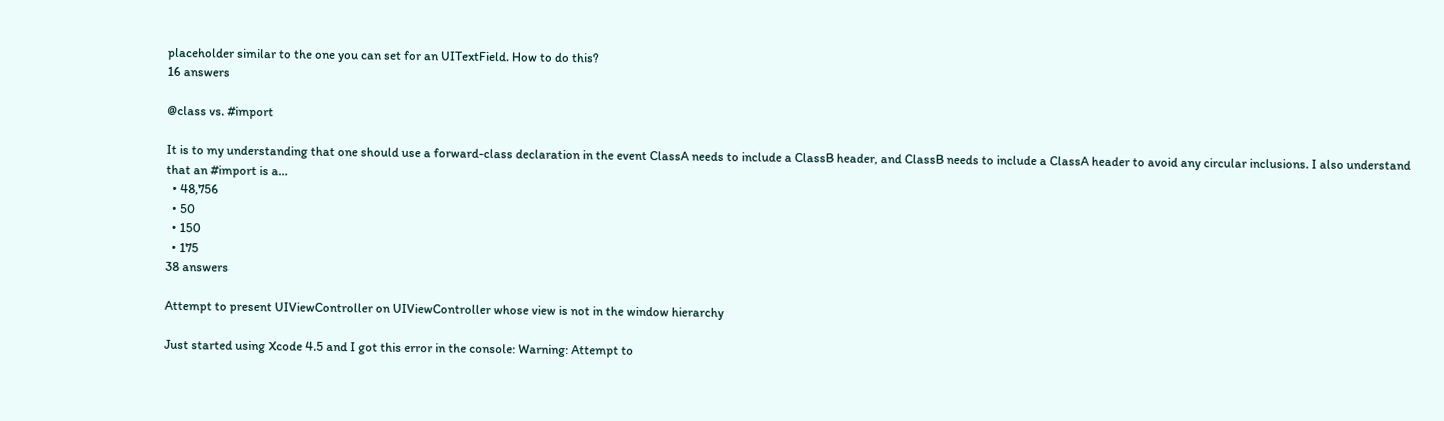placeholder similar to the one you can set for an UITextField. How to do this?
16 answers

@class vs. #import

It is to my understanding that one should use a forward-class declaration in the event ClassA needs to include a ClassB header, and ClassB needs to include a ClassA header to avoid any circular inclusions. I also understand that an #import is a…
  • 48,756
  • 50
  • 150
  • 175
38 answers

Attempt to present UIViewController on UIViewController whose view is not in the window hierarchy

Just started using Xcode 4.5 and I got this error in the console: Warning: Attempt to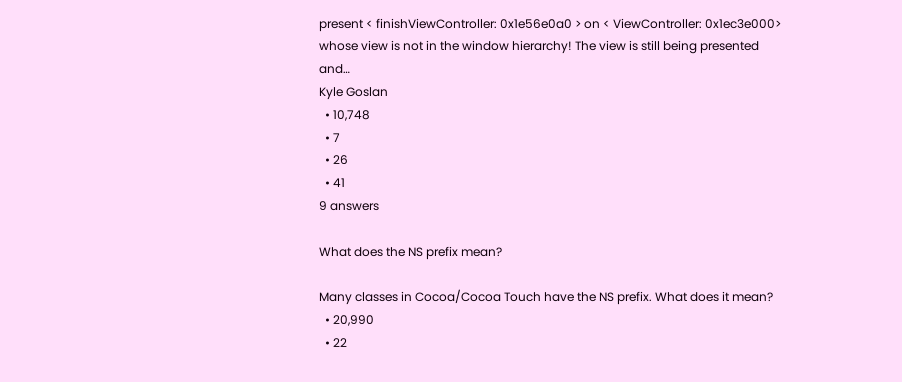present < finishViewController: 0x1e56e0a0 > on < ViewController: 0x1ec3e000> whose view is not in the window hierarchy! The view is still being presented and…
Kyle Goslan
  • 10,748
  • 7
  • 26
  • 41
9 answers

What does the NS prefix mean?

Many classes in Cocoa/Cocoa Touch have the NS prefix. What does it mean?
  • 20,990
  • 22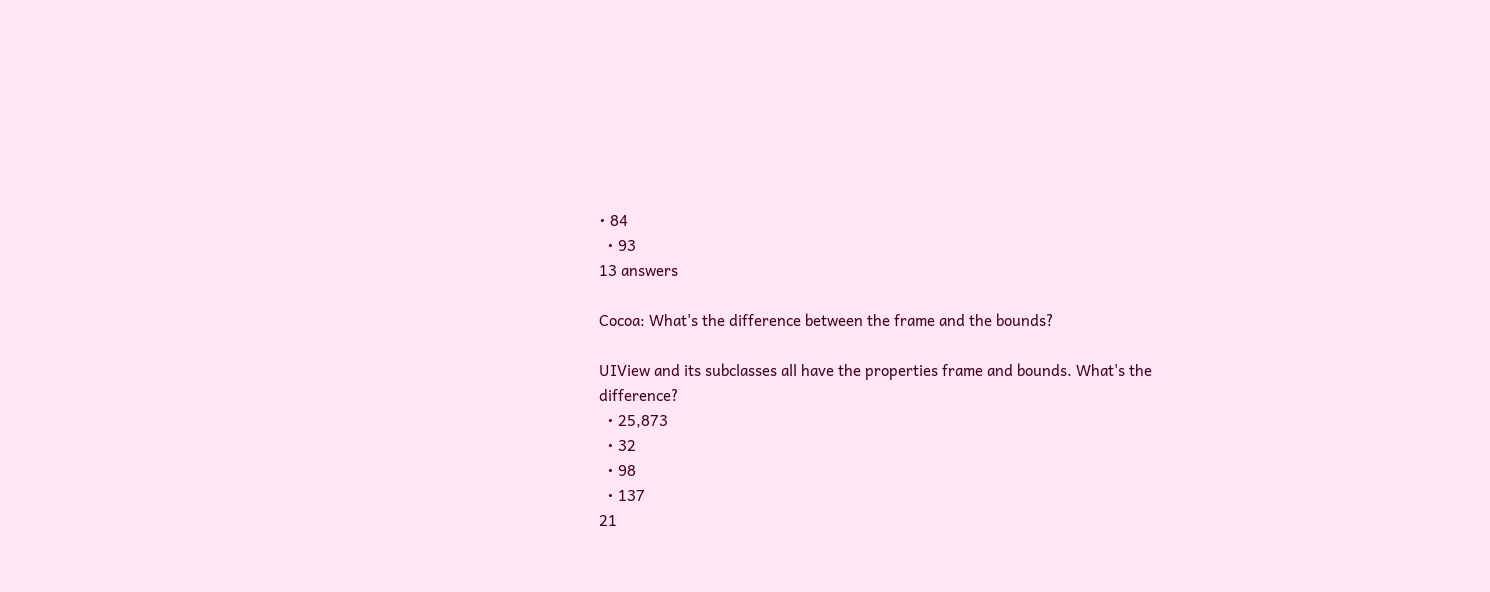• 84
  • 93
13 answers

Cocoa: What's the difference between the frame and the bounds?

UIView and its subclasses all have the properties frame and bounds. What's the difference?
  • 25,873
  • 32
  • 98
  • 137
21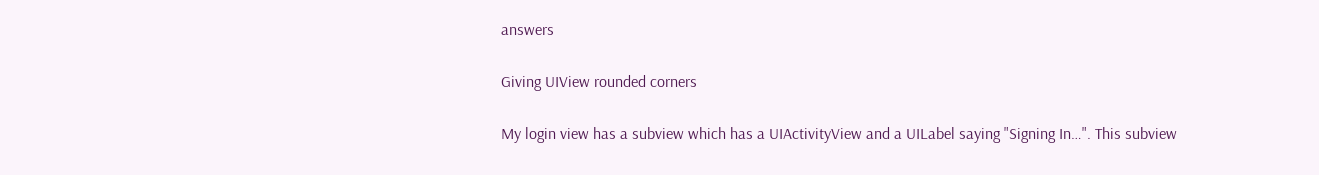answers

Giving UIView rounded corners

My login view has a subview which has a UIActivityView and a UILabel saying "Signing In…". This subview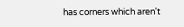has corners which aren't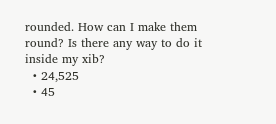rounded. How can I make them round? Is there any way to do it inside my xib?
  • 24,525
  • 45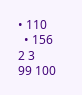• 110
  • 156
2 3
99 100